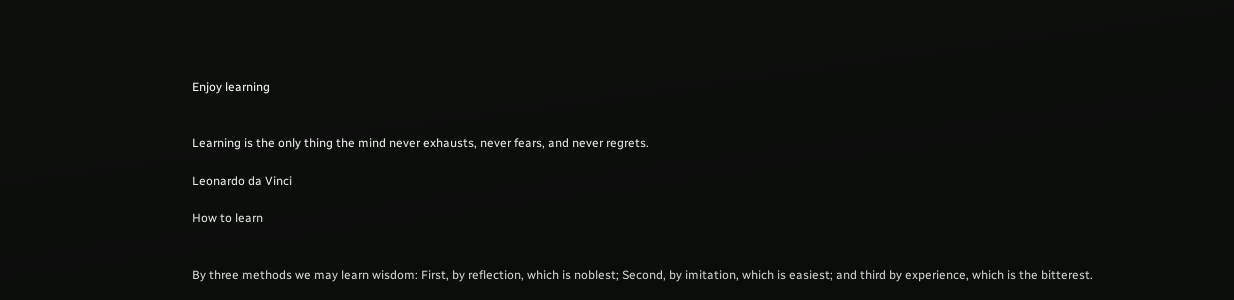Enjoy learning


Learning is the only thing the mind never exhausts, never fears, and never regrets.

Leonardo da Vinci

How to learn


By three methods we may learn wisdom: First, by reflection, which is noblest; Second, by imitation, which is easiest; and third by experience, which is the bitterest.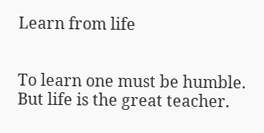Learn from life


To learn one must be humble. But life is the great teacher.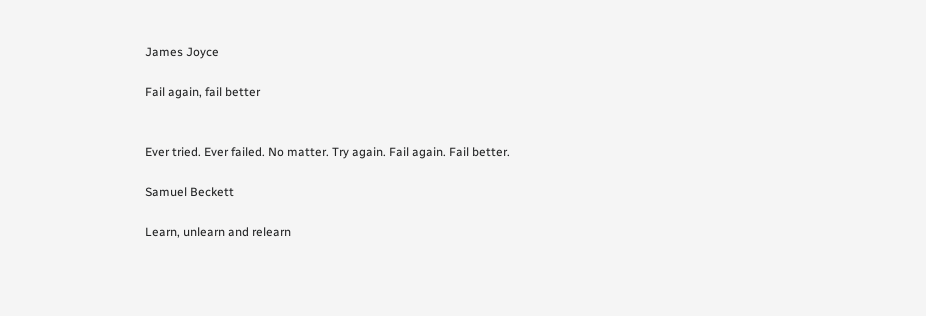James Joyce

Fail again, fail better


Ever tried. Ever failed. No matter. Try again. Fail again. Fail better.

Samuel Beckett

Learn, unlearn and relearn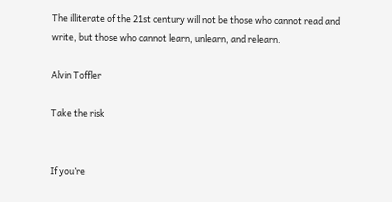The illiterate of the 21st century will not be those who cannot read and write, but those who cannot learn, unlearn, and relearn.

Alvin Toffler

Take the risk


If you’re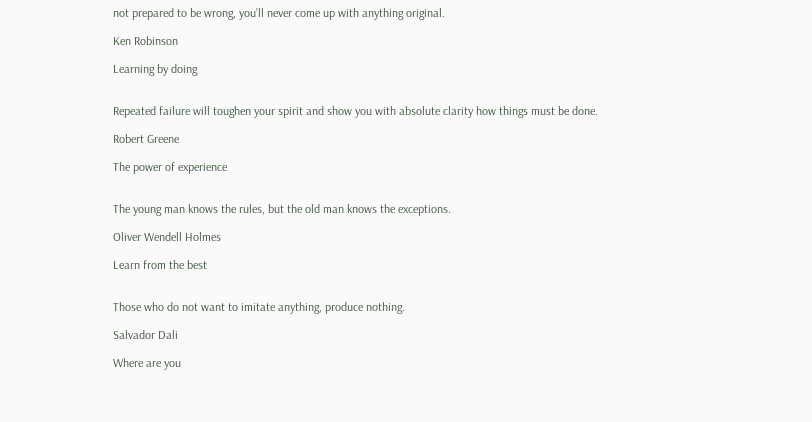not prepared to be wrong, you’ll never come up with anything original.

Ken Robinson

Learning by doing


Repeated failure will toughen your spirit and show you with absolute clarity how things must be done.

Robert Greene

The power of experience


The young man knows the rules, but the old man knows the exceptions.

Oliver Wendell Holmes

Learn from the best


Those who do not want to imitate anything, produce nothing.

Salvador Dali

Where are you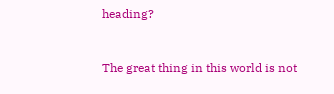heading?


The great thing in this world is not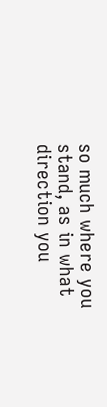so much where you stand, as in what direction you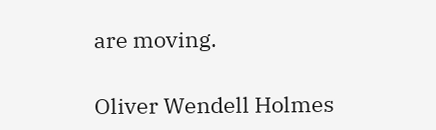are moving.

Oliver Wendell Holmes